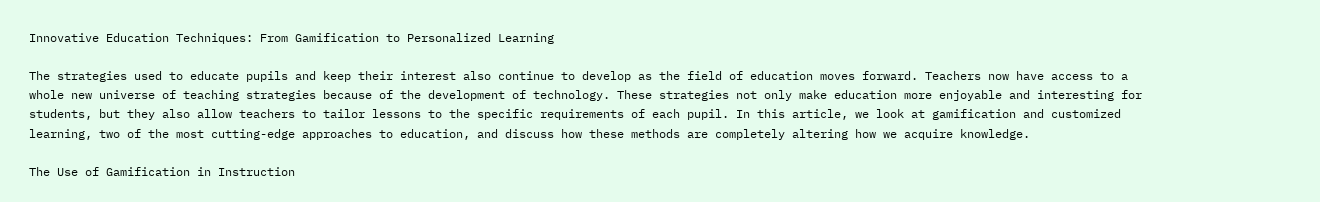Innovative Education Techniques: From Gamification to Personalized Learning

The strategies used to educate pupils and keep their interest also continue to develop as the field of education moves forward. Teachers now have access to a whole new universe of teaching strategies because of the development of technology. These strategies not only make education more enjoyable and interesting for students, but they also allow teachers to tailor lessons to the specific requirements of each pupil. In this article, we look at gamification and customized learning, two of the most cutting-edge approaches to education, and discuss how these methods are completely altering how we acquire knowledge.

The Use of Gamification in Instruction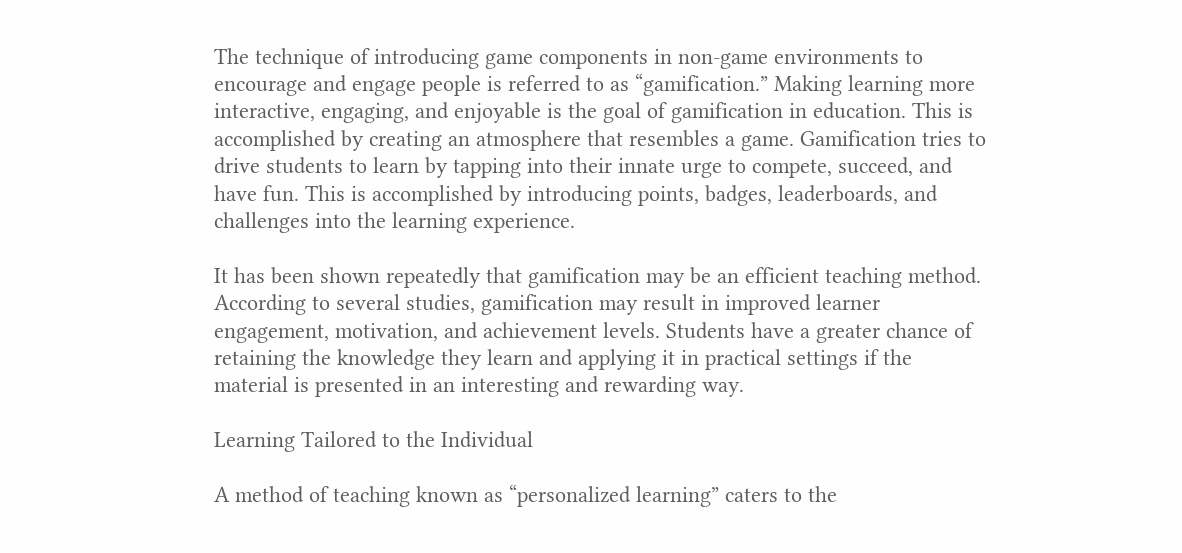The technique of introducing game components in non-game environments to encourage and engage people is referred to as “gamification.” Making learning more interactive, engaging, and enjoyable is the goal of gamification in education. This is accomplished by creating an atmosphere that resembles a game. Gamification tries to drive students to learn by tapping into their innate urge to compete, succeed, and have fun. This is accomplished by introducing points, badges, leaderboards, and challenges into the learning experience.

It has been shown repeatedly that gamification may be an efficient teaching method. According to several studies, gamification may result in improved learner engagement, motivation, and achievement levels. Students have a greater chance of retaining the knowledge they learn and applying it in practical settings if the material is presented in an interesting and rewarding way.

Learning Tailored to the Individual

A method of teaching known as “personalized learning” caters to the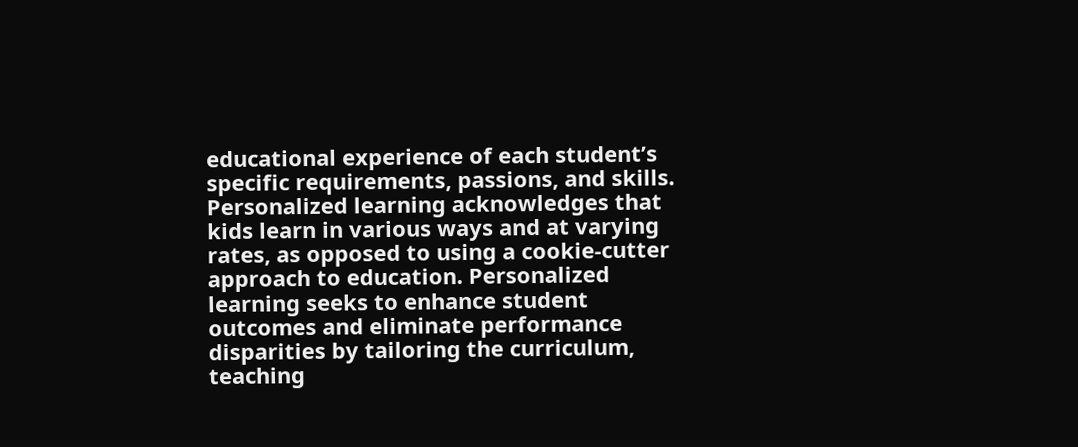educational experience of each student’s specific requirements, passions, and skills. Personalized learning acknowledges that kids learn in various ways and at varying rates, as opposed to using a cookie-cutter approach to education. Personalized learning seeks to enhance student outcomes and eliminate performance disparities by tailoring the curriculum, teaching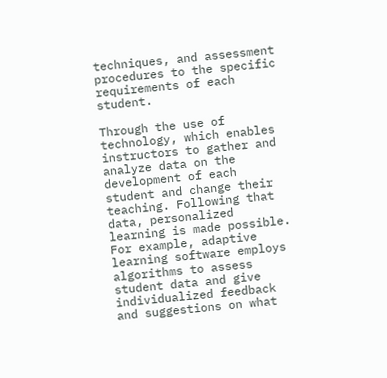techniques, and assessment procedures to the specific requirements of each student.

Through the use of technology, which enables instructors to gather and analyze data on the development of each student and change their teaching. Following that data, personalized learning is made possible. For example, adaptive learning software employs algorithms to assess student data and give individualized feedback and suggestions on what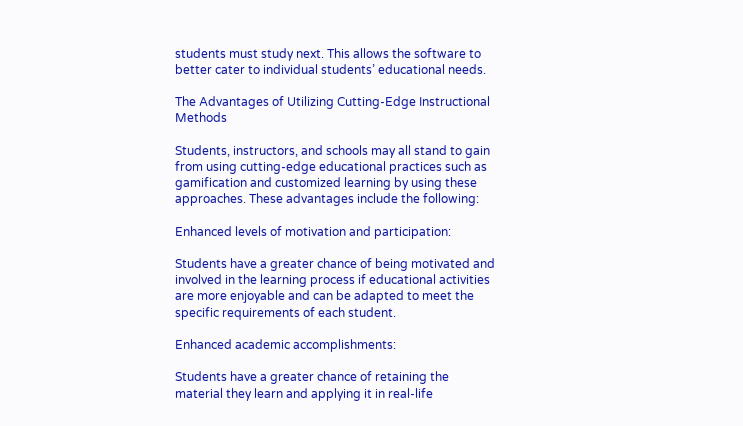students must study next. This allows the software to better cater to individual students’ educational needs.

The Advantages of Utilizing Cutting-Edge Instructional Methods

Students, instructors, and schools may all stand to gain from using cutting-edge educational practices such as gamification and customized learning by using these approaches. These advantages include the following:

Enhanced levels of motivation and participation:

Students have a greater chance of being motivated and involved in the learning process if educational activities are more enjoyable and can be adapted to meet the specific requirements of each student.

Enhanced academic accomplishments:

Students have a greater chance of retaining the material they learn and applying it in real-life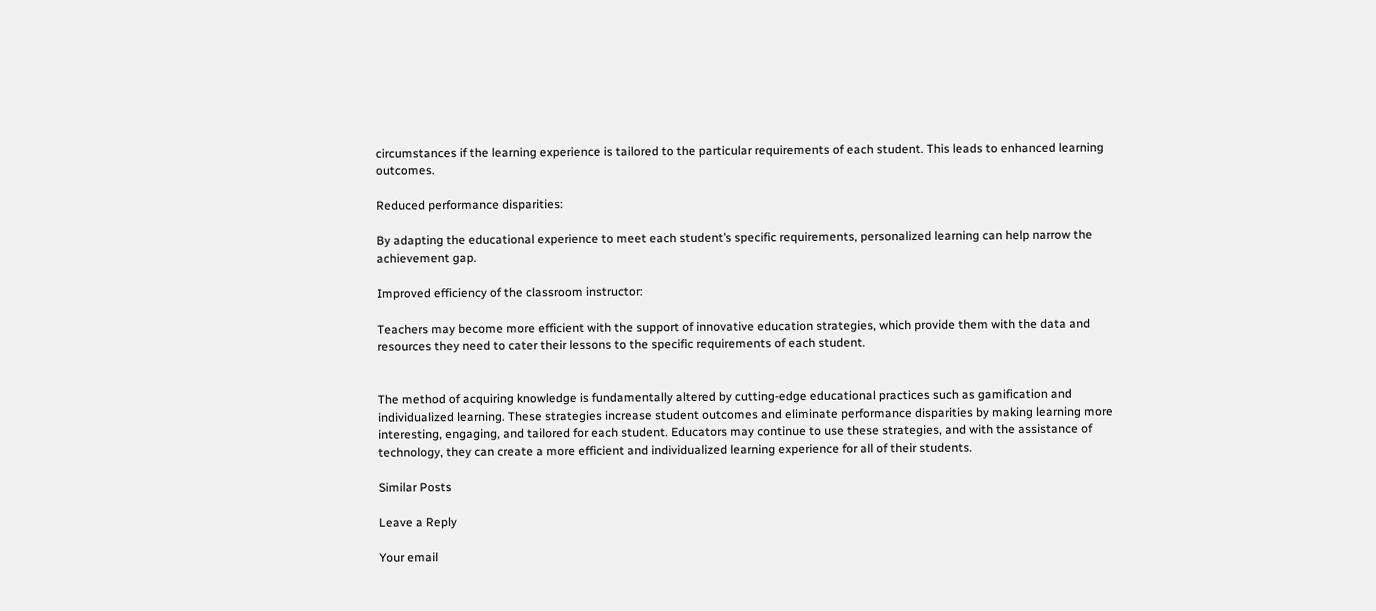circumstances if the learning experience is tailored to the particular requirements of each student. This leads to enhanced learning outcomes.

Reduced performance disparities:

By adapting the educational experience to meet each student’s specific requirements, personalized learning can help narrow the achievement gap.

Improved efficiency of the classroom instructor:

Teachers may become more efficient with the support of innovative education strategies, which provide them with the data and resources they need to cater their lessons to the specific requirements of each student.


The method of acquiring knowledge is fundamentally altered by cutting-edge educational practices such as gamification and individualized learning. These strategies increase student outcomes and eliminate performance disparities by making learning more interesting, engaging, and tailored for each student. Educators may continue to use these strategies, and with the assistance of technology, they can create a more efficient and individualized learning experience for all of their students.

Similar Posts

Leave a Reply

Your email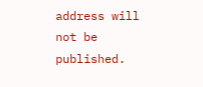address will not be published.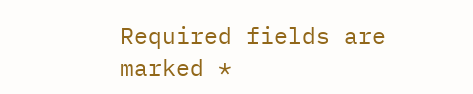Required fields are marked *